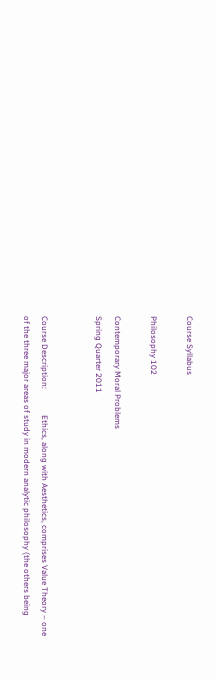Course Syllabus

Philosophy 102

Contemporary Moral Problems
Spring Quarter 2011


Course Description:             Ethics, along with Aesthetics, comprises Value Theory – one of the three major areas of study in modern analytic philosophy (the others being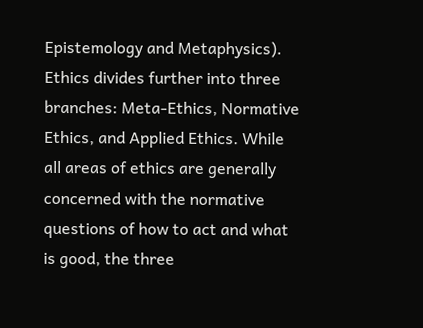Epistemology and Metaphysics). Ethics divides further into three branches: Meta-Ethics, Normative Ethics, and Applied Ethics. While all areas of ethics are generally concerned with the normative questions of how to act and what is good, the three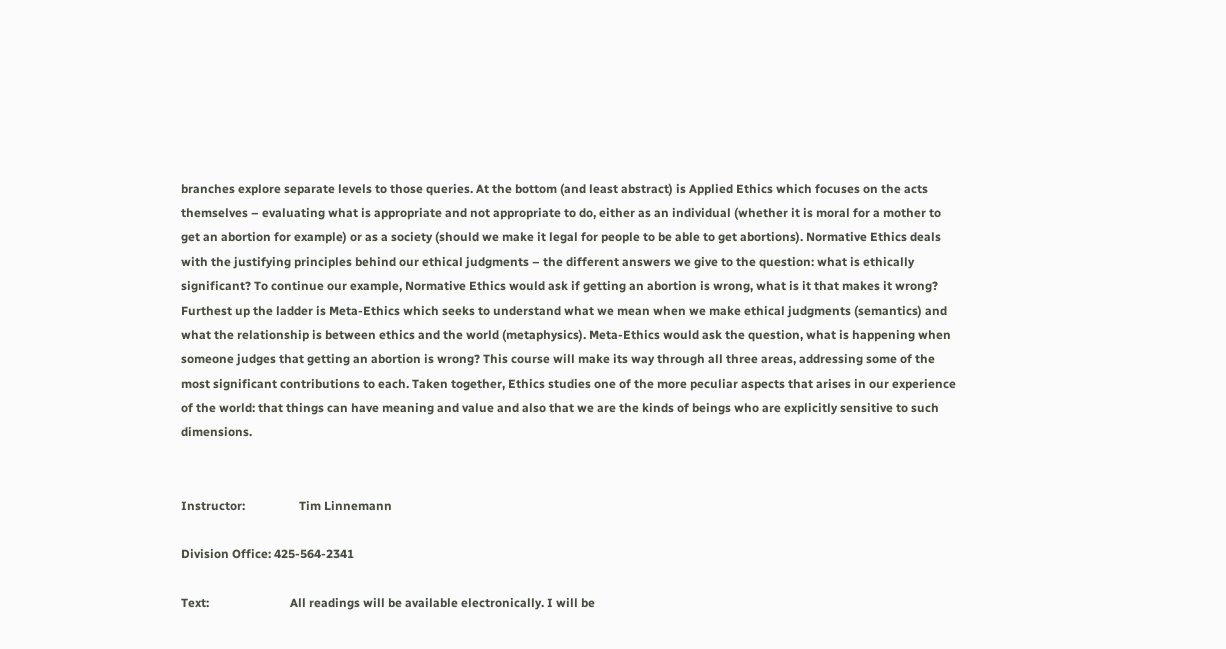branches explore separate levels to those queries. At the bottom (and least abstract) is Applied Ethics which focuses on the acts themselves – evaluating what is appropriate and not appropriate to do, either as an individual (whether it is moral for a mother to get an abortion for example) or as a society (should we make it legal for people to be able to get abortions). Normative Ethics deals with the justifying principles behind our ethical judgments – the different answers we give to the question: what is ethically significant? To continue our example, Normative Ethics would ask if getting an abortion is wrong, what is it that makes it wrong? Furthest up the ladder is Meta-Ethics which seeks to understand what we mean when we make ethical judgments (semantics) and what the relationship is between ethics and the world (metaphysics). Meta-Ethics would ask the question, what is happening when someone judges that getting an abortion is wrong? This course will make its way through all three areas, addressing some of the most significant contributions to each. Taken together, Ethics studies one of the more peculiar aspects that arises in our experience of the world: that things can have meaning and value and also that we are the kinds of beings who are explicitly sensitive to such dimensions.


Instructor:                  Tim Linnemann

Division Office: 425-564-2341

Text:                           All readings will be available electronically. I will be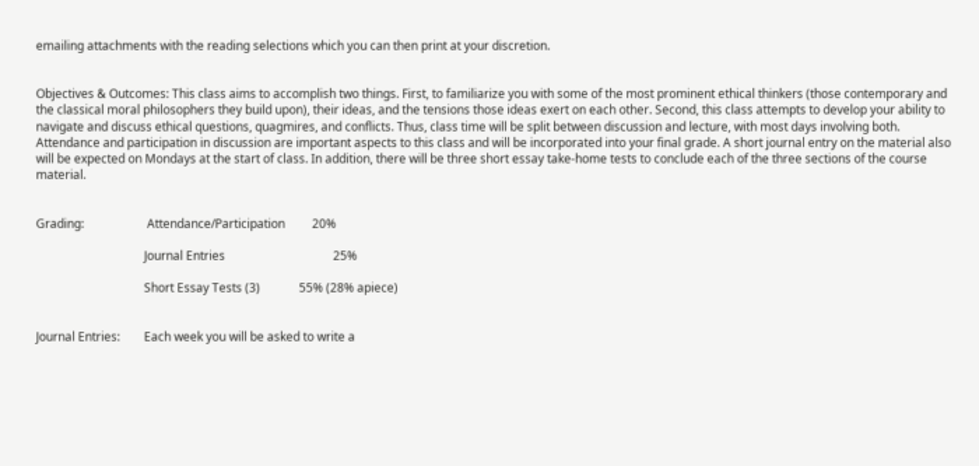emailing attachments with the reading selections which you can then print at your discretion.


Objectives & Outcomes: This class aims to accomplish two things. First, to familiarize you with some of the most prominent ethical thinkers (those contemporary and the classical moral philosophers they build upon), their ideas, and the tensions those ideas exert on each other. Second, this class attempts to develop your ability to navigate and discuss ethical questions, quagmires, and conflicts. Thus, class time will be split between discussion and lecture, with most days involving both. Attendance and participation in discussion are important aspects to this class and will be incorporated into your final grade. A short journal entry on the material also will be expected on Mondays at the start of class. In addition, there will be three short essay take-home tests to conclude each of the three sections of the course material.


Grading:                     Attendance/Participation         20%

                                    Journal Entries                                    25%

                                    Short Essay Tests (3)             55% (28% apiece)


Journal Entries:        Each week you will be asked to write a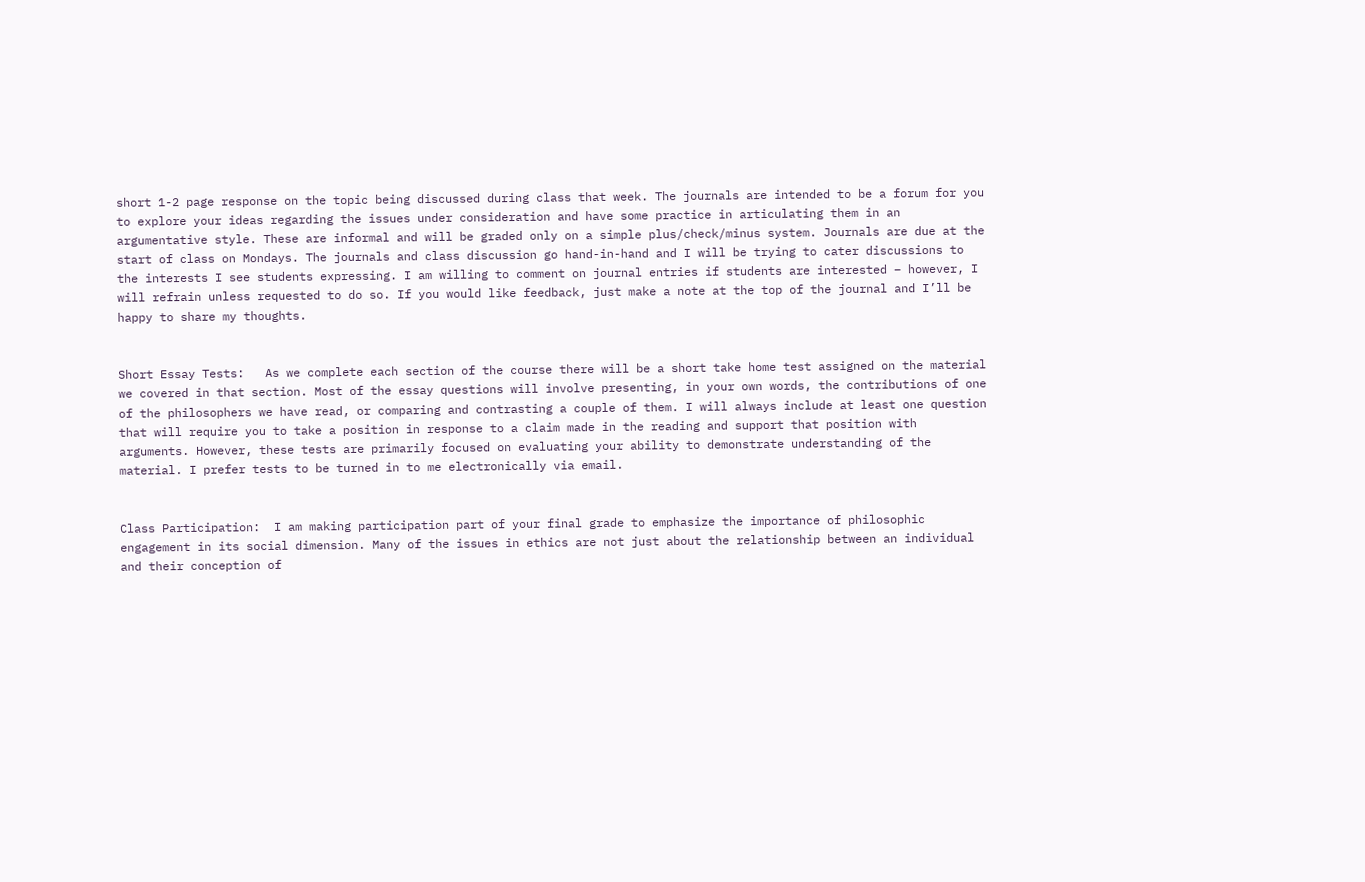short 1-2 page response on the topic being discussed during class that week. The journals are intended to be a forum for you to explore your ideas regarding the issues under consideration and have some practice in articulating them in an argumentative style. These are informal and will be graded only on a simple plus/check/minus system. Journals are due at the start of class on Mondays. The journals and class discussion go hand-in-hand and I will be trying to cater discussions to the interests I see students expressing. I am willing to comment on journal entries if students are interested – however, I will refrain unless requested to do so. If you would like feedback, just make a note at the top of the journal and I’ll be happy to share my thoughts.


Short Essay Tests:   As we complete each section of the course there will be a short take home test assigned on the material we covered in that section. Most of the essay questions will involve presenting, in your own words, the contributions of one of the philosophers we have read, or comparing and contrasting a couple of them. I will always include at least one question that will require you to take a position in response to a claim made in the reading and support that position with arguments. However, these tests are primarily focused on evaluating your ability to demonstrate understanding of the material. I prefer tests to be turned in to me electronically via email.


Class Participation:  I am making participation part of your final grade to emphasize the importance of philosophic engagement in its social dimension. Many of the issues in ethics are not just about the relationship between an individual and their conception of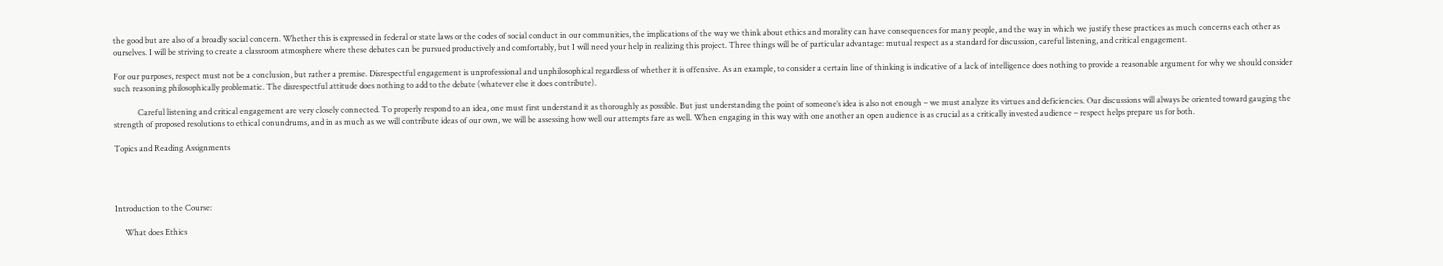the good but are also of a broadly social concern. Whether this is expressed in federal or state laws or the codes of social conduct in our communities, the implications of the way we think about ethics and morality can have consequences for many people, and the way in which we justify these practices as much concerns each other as ourselves. I will be striving to create a classroom atmosphere where these debates can be pursued productively and comfortably, but I will need your help in realizing this project. Three things will be of particular advantage: mutual respect as a standard for discussion, careful listening, and critical engagement.

For our purposes, respect must not be a conclusion, but rather a premise. Disrespectful engagement is unprofessional and unphilosophical regardless of whether it is offensive. As an example, to consider a certain line of thinking is indicative of a lack of intelligence does nothing to provide a reasonable argument for why we should consider such reasoning philosophically problematic. The disrespectful attitude does nothing to add to the debate (whatever else it does contribute).

            Careful listening and critical engagement are very closely connected. To properly respond to an idea, one must first understand it as thoroughly as possible. But just understanding the point of someone’s idea is also not enough – we must analyze its virtues and deficiencies. Our discussions will always be oriented toward gauging the strength of proposed resolutions to ethical conundrums, and in as much as we will contribute ideas of our own, we will be assessing how well our attempts fare as well. When engaging in this way with one another an open audience is as crucial as a critically invested audience – respect helps prepare us for both.

Topics and Reading Assignments




Introduction to the Course:

     What does Ethics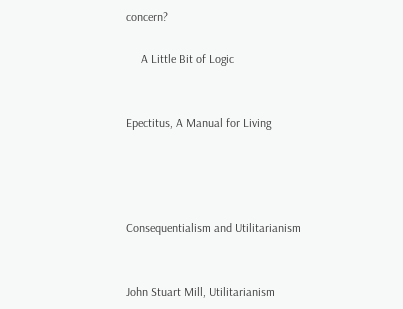concern?

     A Little Bit of Logic


Epectitus, A Manual for Living




Consequentialism and Utilitarianism


John Stuart Mill, Utilitarianism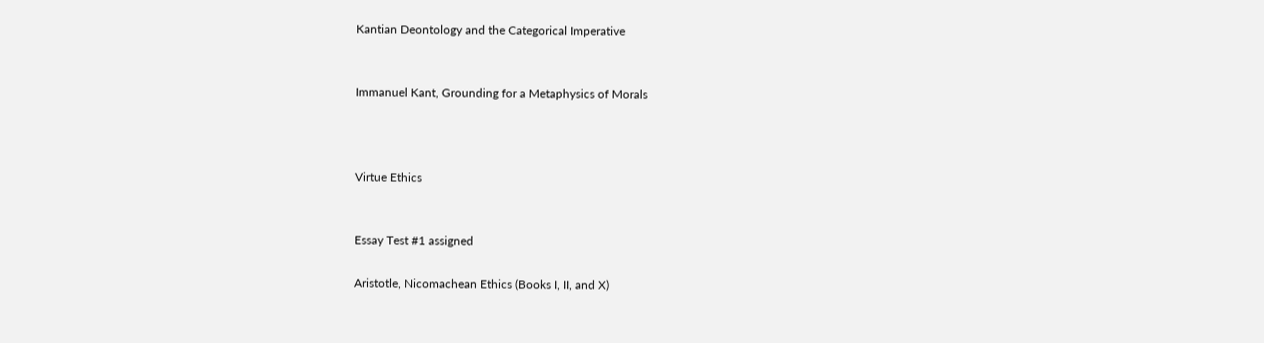Kantian Deontology and the Categorical Imperative


Immanuel Kant, Grounding for a Metaphysics of Morals



Virtue Ethics


Essay Test #1 assigned

Aristotle, Nicomachean Ethics (Books I, II, and X)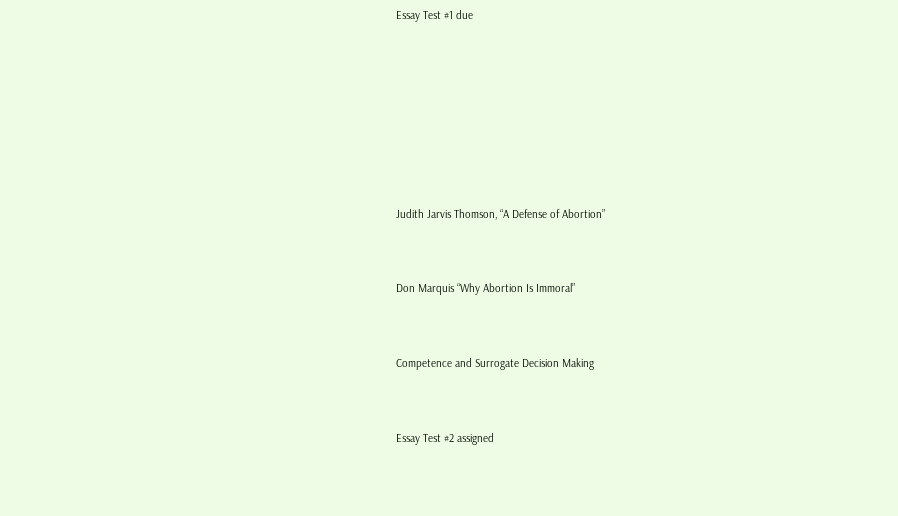Essay Test #1 due







Judith Jarvis Thomson, “A Defense of Abortion”


Don Marquis “Why Abortion Is Immoral”


Competence and Surrogate Decision Making


Essay Test #2 assigned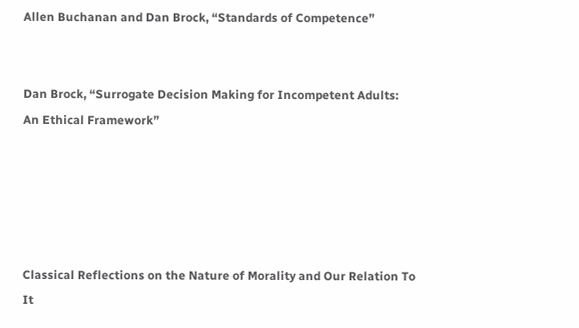Allen Buchanan and Dan Brock, “Standards of Competence”


Dan Brock, “Surrogate Decision Making for Incompetent Adults:  An Ethical Framework”





Classical Reflections on the Nature of Morality and Our Relation To It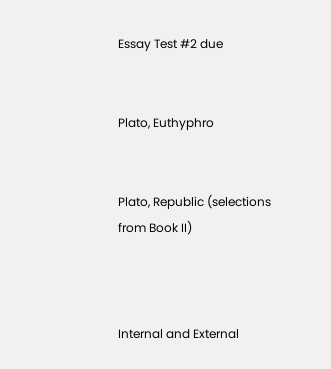Essay Test #2 due


Plato, Euthyphro


Plato, Republic (selections from Book II)



Internal and External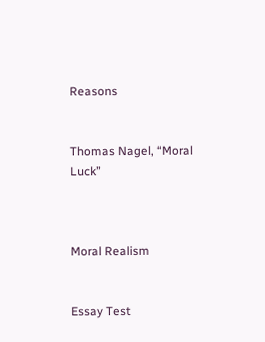Reasons


Thomas Nagel, “Moral Luck”



Moral Realism


Essay Test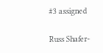#3 assigned

Russ Shafer-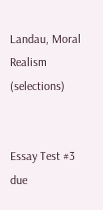Landau, Moral Realism (selections)


Essay Test #3 due